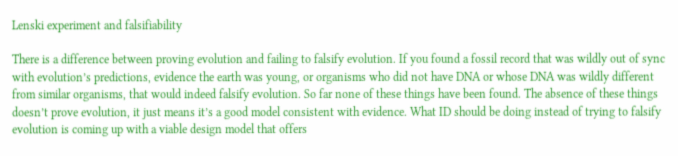Lenski experiment and falsifiability

There is a difference between proving evolution and failing to falsify evolution. If you found a fossil record that was wildly out of sync with evolution’s predictions, evidence the earth was young, or organisms who did not have DNA or whose DNA was wildly different from similar organisms, that would indeed falsify evolution. So far none of these things have been found. The absence of these things doesn’t prove evolution, it just means it’s a good model consistent with evidence. What ID should be doing instead of trying to falsify evolution is coming up with a viable design model that offers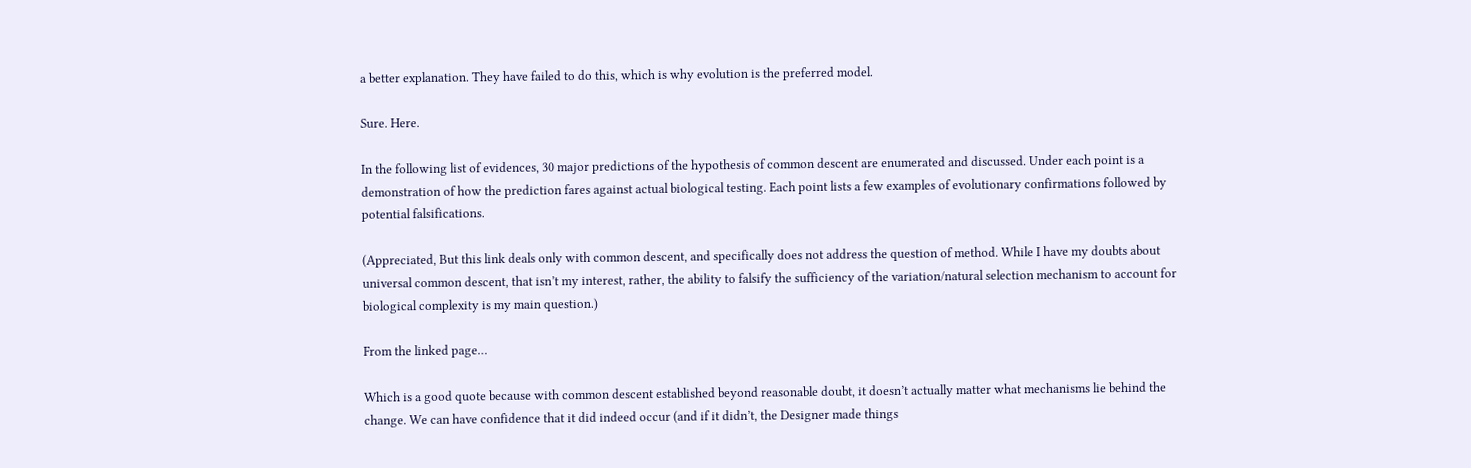a better explanation. They have failed to do this, which is why evolution is the preferred model.

Sure. Here.

In the following list of evidences, 30 major predictions of the hypothesis of common descent are enumerated and discussed. Under each point is a demonstration of how the prediction fares against actual biological testing. Each point lists a few examples of evolutionary confirmations followed by potential falsifications.

(Appreciated, But this link deals only with common descent, and specifically does not address the question of method. While I have my doubts about universal common descent, that isn’t my interest, rather, the ability to falsify the sufficiency of the variation/natural selection mechanism to account for biological complexity is my main question.)

From the linked page…

Which is a good quote because with common descent established beyond reasonable doubt, it doesn’t actually matter what mechanisms lie behind the change. We can have confidence that it did indeed occur (and if it didn’t, the Designer made things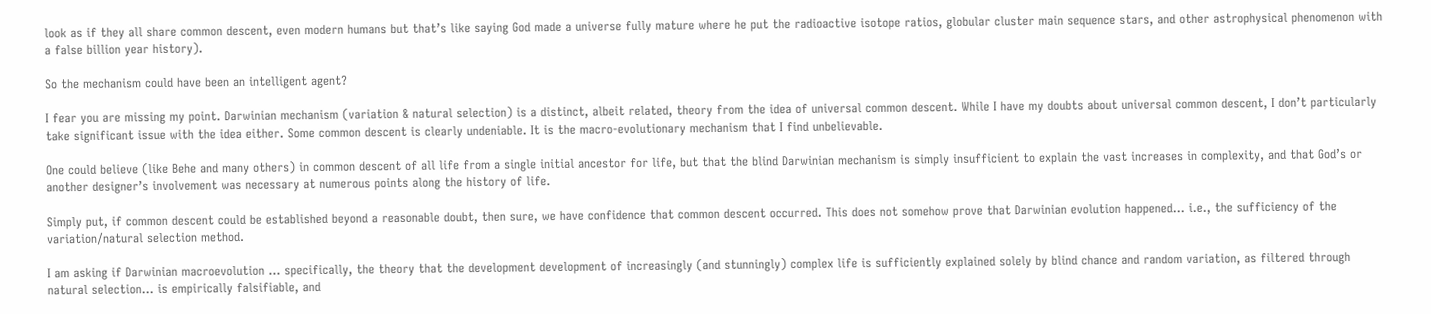look as if they all share common descent, even modern humans but that’s like saying God made a universe fully mature where he put the radioactive isotope ratios, globular cluster main sequence stars, and other astrophysical phenomenon with a false billion year history).

So the mechanism could have been an intelligent agent?

I fear you are missing my point. Darwinian mechanism (variation & natural selection) is a distinct, albeit related, theory from the idea of universal common descent. While I have my doubts about universal common descent, I don’t particularly take significant issue with the idea either. Some common descent is clearly undeniable. It is the macro-evolutionary mechanism that I find unbelievable.

One could believe (like Behe and many others) in common descent of all life from a single initial ancestor for life, but that the blind Darwinian mechanism is simply insufficient to explain the vast increases in complexity, and that God’s or another designer’s involvement was necessary at numerous points along the history of life.

Simply put, if common descent could be established beyond a reasonable doubt, then sure, we have confidence that common descent occurred. This does not somehow prove that Darwinian evolution happened… i.e., the sufficiency of the variation/natural selection method.

I am asking if Darwinian macroevolution … specifically, the theory that the development development of increasingly (and stunningly) complex life is sufficiently explained solely by blind chance and random variation, as filtered through natural selection… is empirically falsifiable, and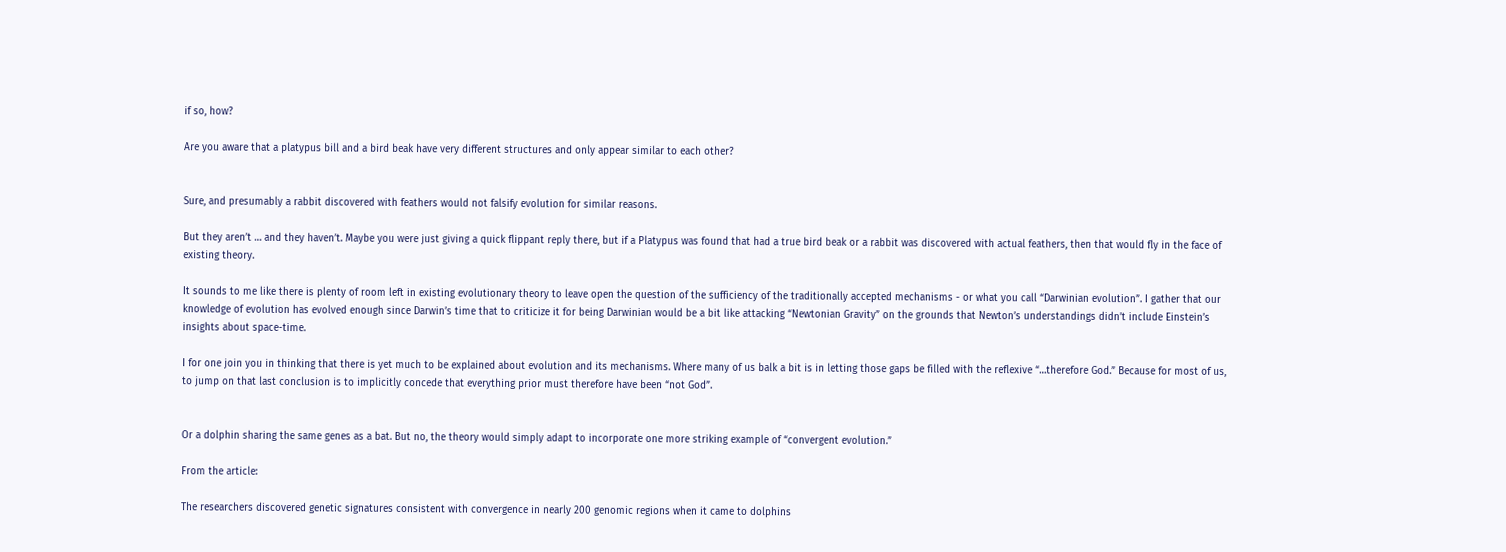if so, how?

Are you aware that a platypus bill and a bird beak have very different structures and only appear similar to each other?


Sure, and presumably a rabbit discovered with feathers would not falsify evolution for similar reasons.

But they aren’t … and they haven’t. Maybe you were just giving a quick flippant reply there, but if a Platypus was found that had a true bird beak or a rabbit was discovered with actual feathers, then that would fly in the face of existing theory.

It sounds to me like there is plenty of room left in existing evolutionary theory to leave open the question of the sufficiency of the traditionally accepted mechanisms - or what you call “Darwinian evolution”. I gather that our knowledge of evolution has evolved enough since Darwin’s time that to criticize it for being Darwinian would be a bit like attacking “Newtonian Gravity” on the grounds that Newton’s understandings didn’t include Einstein’s insights about space-time.

I for one join you in thinking that there is yet much to be explained about evolution and its mechanisms. Where many of us balk a bit is in letting those gaps be filled with the reflexive “…therefore God.” Because for most of us, to jump on that last conclusion is to implicitly concede that everything prior must therefore have been “not God”.


Or a dolphin sharing the same genes as a bat. But no, the theory would simply adapt to incorporate one more striking example of “convergent evolution.”

From the article:

The researchers discovered genetic signatures consistent with convergence in nearly 200 genomic regions when it came to dolphins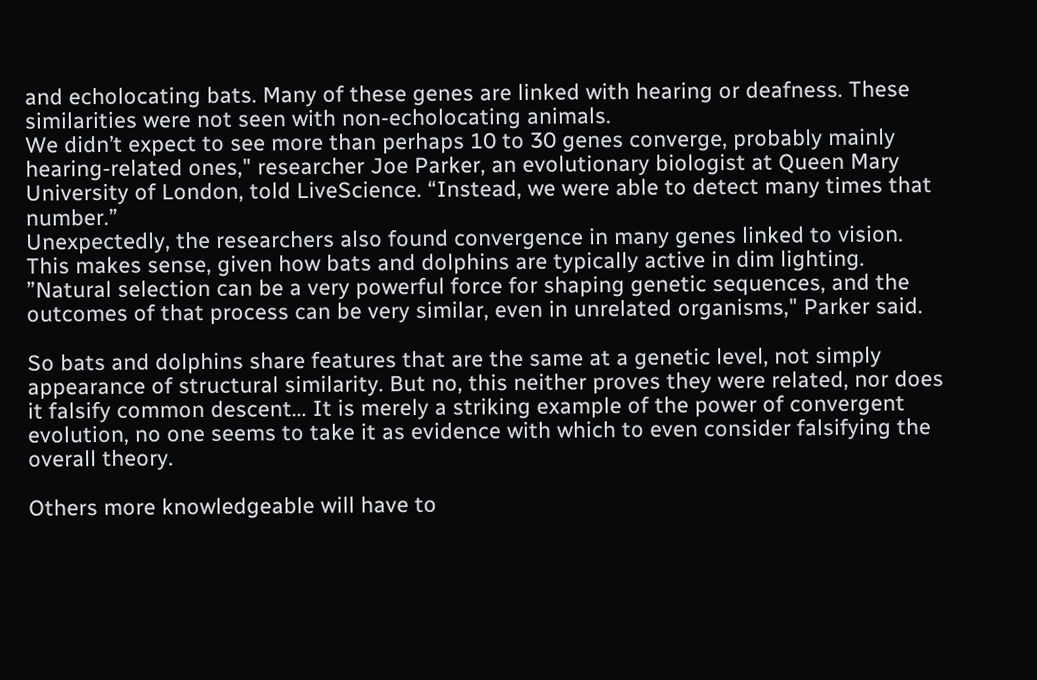and echolocating bats. Many of these genes are linked with hearing or deafness. These similarities were not seen with non-echolocating animals.
We didn’t expect to see more than perhaps 10 to 30 genes converge, probably mainly hearing-related ones," researcher Joe Parker, an evolutionary biologist at Queen Mary University of London, told LiveScience. “Instead, we were able to detect many times that number.”
Unexpectedly, the researchers also found convergence in many genes linked to vision. This makes sense, given how bats and dolphins are typically active in dim lighting.
”Natural selection can be a very powerful force for shaping genetic sequences, and the outcomes of that process can be very similar, even in unrelated organisms," Parker said.

So bats and dolphins share features that are the same at a genetic level, not simply appearance of structural similarity. But no, this neither proves they were related, nor does it falsify common descent… It is merely a striking example of the power of convergent evolution, no one seems to take it as evidence with which to even consider falsifying the overall theory.

Others more knowledgeable will have to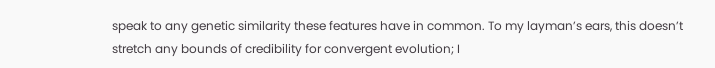speak to any genetic similarity these features have in common. To my layman’s ears, this doesn’t stretch any bounds of credibility for convergent evolution; I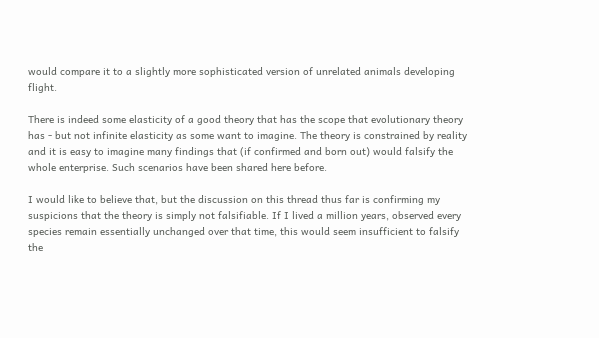would compare it to a slightly more sophisticated version of unrelated animals developing flight.

There is indeed some elasticity of a good theory that has the scope that evolutionary theory has - but not infinite elasticity as some want to imagine. The theory is constrained by reality and it is easy to imagine many findings that (if confirmed and born out) would falsify the whole enterprise. Such scenarios have been shared here before.

I would like to believe that, but the discussion on this thread thus far is confirming my suspicions that the theory is simply not falsifiable. If I lived a million years, observed every species remain essentially unchanged over that time, this would seem insufficient to falsify the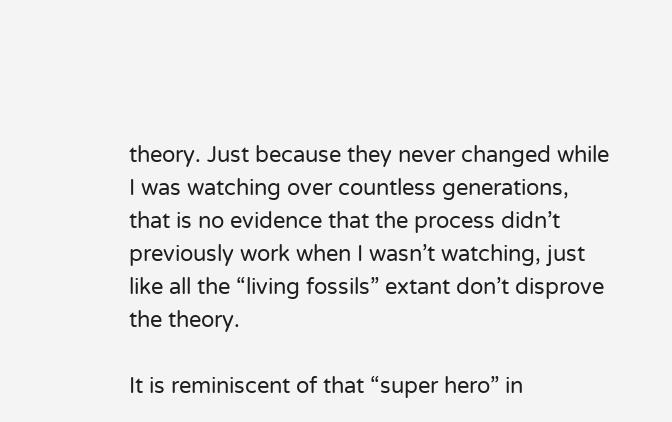theory. Just because they never changed while I was watching over countless generations, that is no evidence that the process didn’t previously work when I wasn’t watching, just like all the “living fossils” extant don’t disprove the theory.

It is reminiscent of that “super hero” in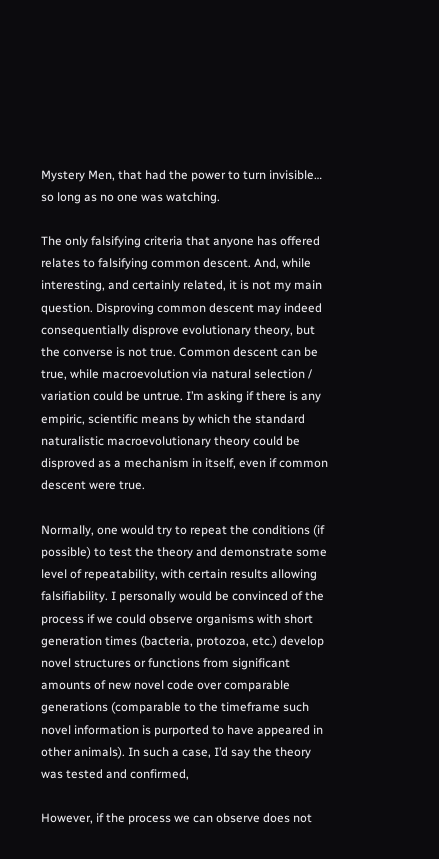Mystery Men, that had the power to turn invisible… so long as no one was watching.

The only falsifying criteria that anyone has offered relates to falsifying common descent. And, while interesting, and certainly related, it is not my main question. Disproving common descent may indeed consequentially disprove evolutionary theory, but the converse is not true. Common descent can be true, while macroevolution via natural selection / variation could be untrue. I’m asking if there is any empiric, scientific means by which the standard naturalistic macroevolutionary theory could be disproved as a mechanism in itself, even if common descent were true.

Normally, one would try to repeat the conditions (if possible) to test the theory and demonstrate some level of repeatability, with certain results allowing falsifiability. I personally would be convinced of the process if we could observe organisms with short generation times (bacteria, protozoa, etc.) develop novel structures or functions from significant amounts of new novel code over comparable generations (comparable to the timeframe such novel information is purported to have appeared in other animals). In such a case, I’d say the theory was tested and confirmed,

However, if the process we can observe does not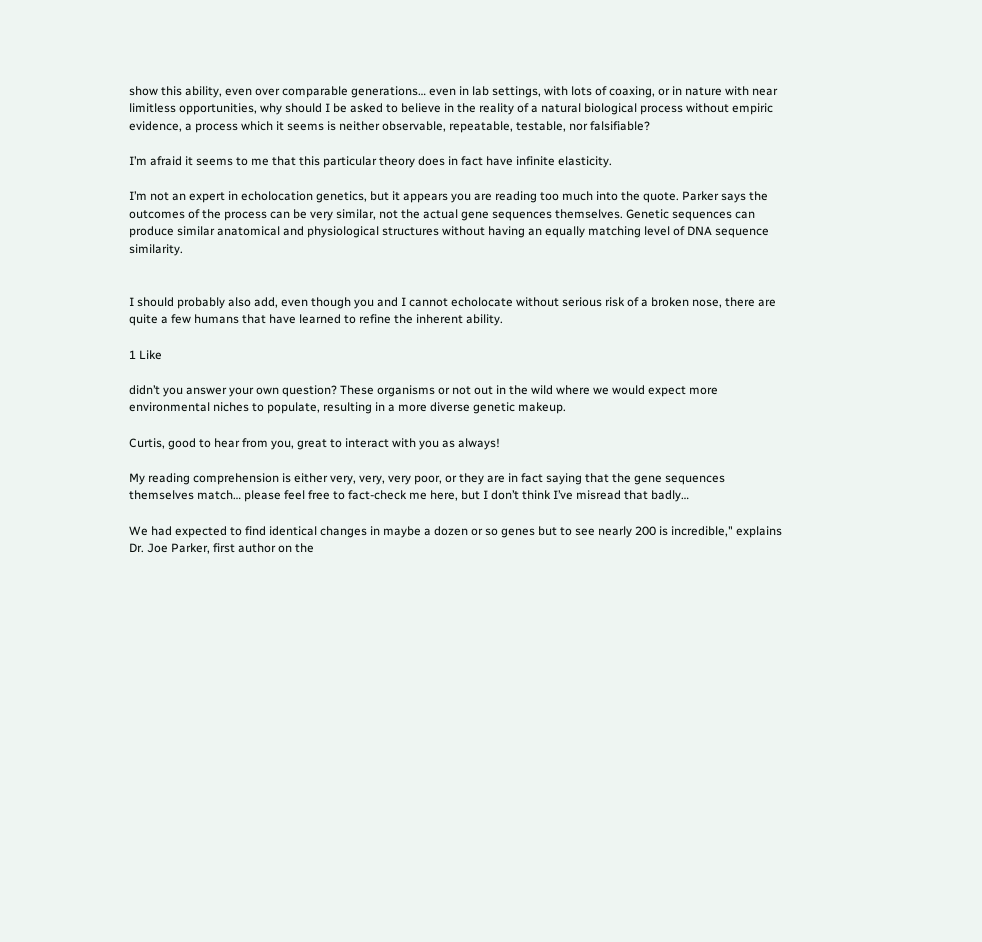show this ability, even over comparable generations… even in lab settings, with lots of coaxing, or in nature with near limitless opportunities, why should I be asked to believe in the reality of a natural biological process without empiric evidence, a process which it seems is neither observable, repeatable, testable, nor falsifiable?

I’m afraid it seems to me that this particular theory does in fact have infinite elasticity.

I’m not an expert in echolocation genetics, but it appears you are reading too much into the quote. Parker says the outcomes of the process can be very similar, not the actual gene sequences themselves. Genetic sequences can produce similar anatomical and physiological structures without having an equally matching level of DNA sequence similarity.


I should probably also add, even though you and I cannot echolocate without serious risk of a broken nose, there are quite a few humans that have learned to refine the inherent ability.

1 Like

didn’t you answer your own question? These organisms or not out in the wild where we would expect more environmental niches to populate, resulting in a more diverse genetic makeup.

Curtis, good to hear from you, great to interact with you as always!

My reading comprehension is either very, very, very poor, or they are in fact saying that the gene sequences themselves match… please feel free to fact-check me here, but I don’t think I’ve misread that badly…

We had expected to find identical changes in maybe a dozen or so genes but to see nearly 200 is incredible," explains Dr. Joe Parker, first author on the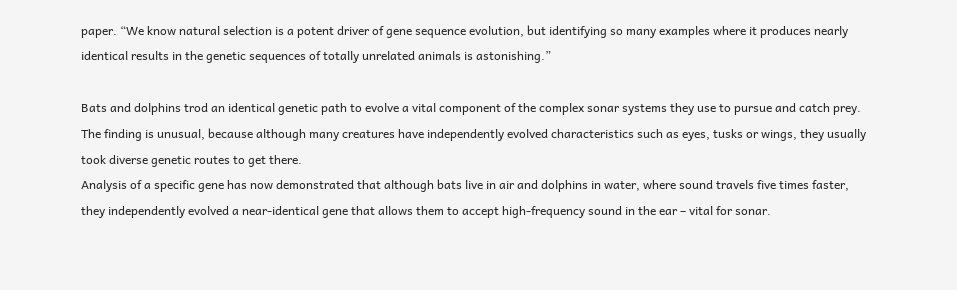paper. “We know natural selection is a potent driver of gene sequence evolution, but identifying so many examples where it produces nearly identical results in the genetic sequences of totally unrelated animals is astonishing.”

Bats and dolphins trod an identical genetic path to evolve a vital component of the complex sonar systems they use to pursue and catch prey.
The finding is unusual, because although many creatures have independently evolved characteristics such as eyes, tusks or wings, they usually took diverse genetic routes to get there.
Analysis of a specific gene has now demonstrated that although bats live in air and dolphins in water, where sound travels five times faster, they independently evolved a near-identical gene that allows them to accept high-frequency sound in the ear – vital for sonar.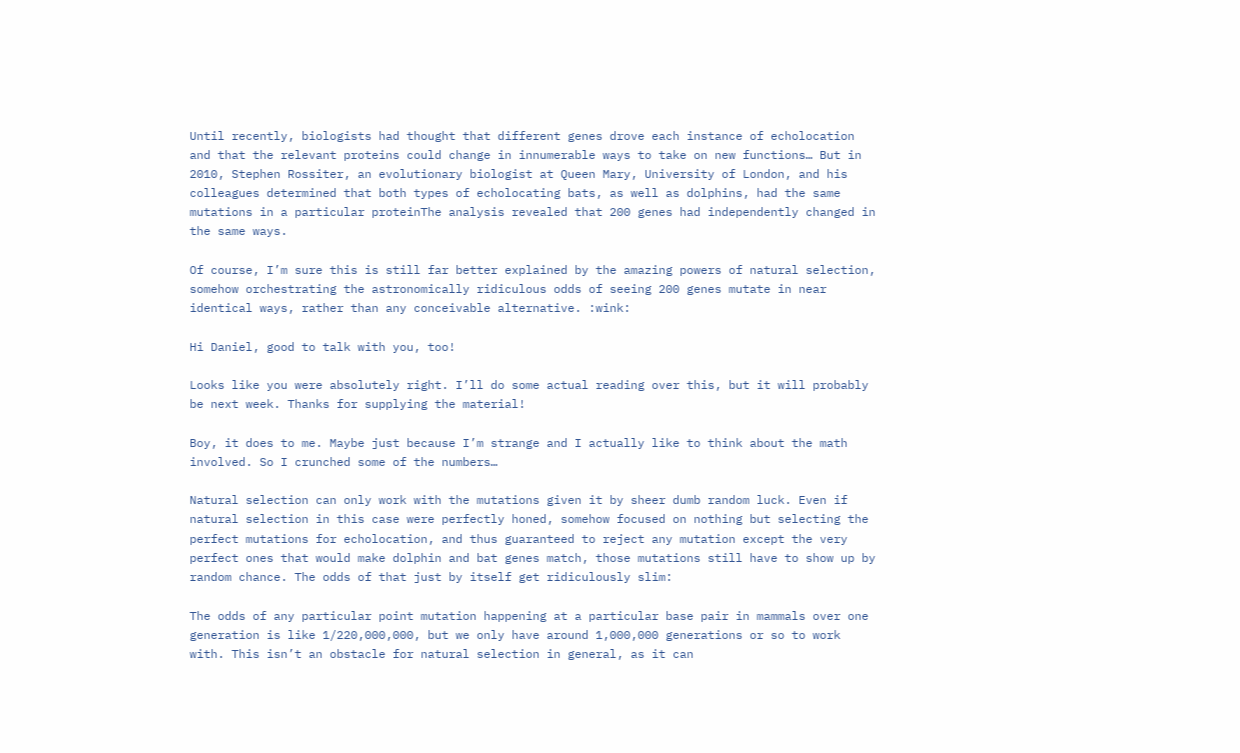Until recently, biologists had thought that different genes drove each instance of echolocation and that the relevant proteins could change in innumerable ways to take on new functions… But in 2010, Stephen Rossiter, an evolutionary biologist at Queen Mary, University of London, and his colleagues determined that both types of echolocating bats, as well as dolphins, had the same mutations in a particular proteinThe analysis revealed that 200 genes had independently changed in the same ways.

Of course, I’m sure this is still far better explained by the amazing powers of natural selection, somehow orchestrating the astronomically ridiculous odds of seeing 200 genes mutate in near identical ways, rather than any conceivable alternative. :wink:

Hi Daniel, good to talk with you, too!

Looks like you were absolutely right. I’ll do some actual reading over this, but it will probably be next week. Thanks for supplying the material!

Boy, it does to me. Maybe just because I’m strange and I actually like to think about the math involved. So I crunched some of the numbers…

Natural selection can only work with the mutations given it by sheer dumb random luck. Even if natural selection in this case were perfectly honed, somehow focused on nothing but selecting the perfect mutations for echolocation, and thus guaranteed to reject any mutation except the very perfect ones that would make dolphin and bat genes match, those mutations still have to show up by random chance. The odds of that just by itself get ridiculously slim:

The odds of any particular point mutation happening at a particular base pair in mammals over one generation is like 1/220,000,000, but we only have around 1,000,000 generations or so to work with. This isn’t an obstacle for natural selection in general, as it can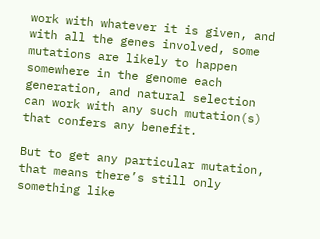work with whatever it is given, and with all the genes involved, some mutations are likely to happen somewhere in the genome each generation, and natural selection can work with any such mutation(s) that confers any benefit.

But to get any particular mutation, that means there’s still only something like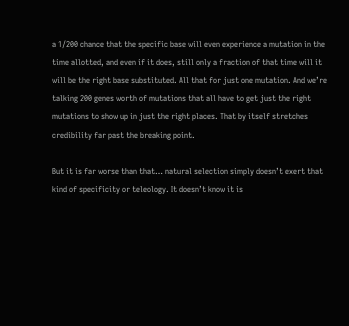a 1/200 chance that the specific base will even experience a mutation in the time allotted, and even if it does, still only a fraction of that time will it will be the right base substituted. All that for just one mutation. And we’re talking 200 genes worth of mutations that all have to get just the right mutations to show up in just the right places. That by itself stretches credibility far past the breaking point.

But it is far worse than that… natural selection simply doesn’t exert that kind of specificity or teleology. It doesn’t know it is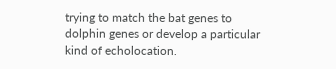trying to match the bat genes to dolphin genes or develop a particular kind of echolocation.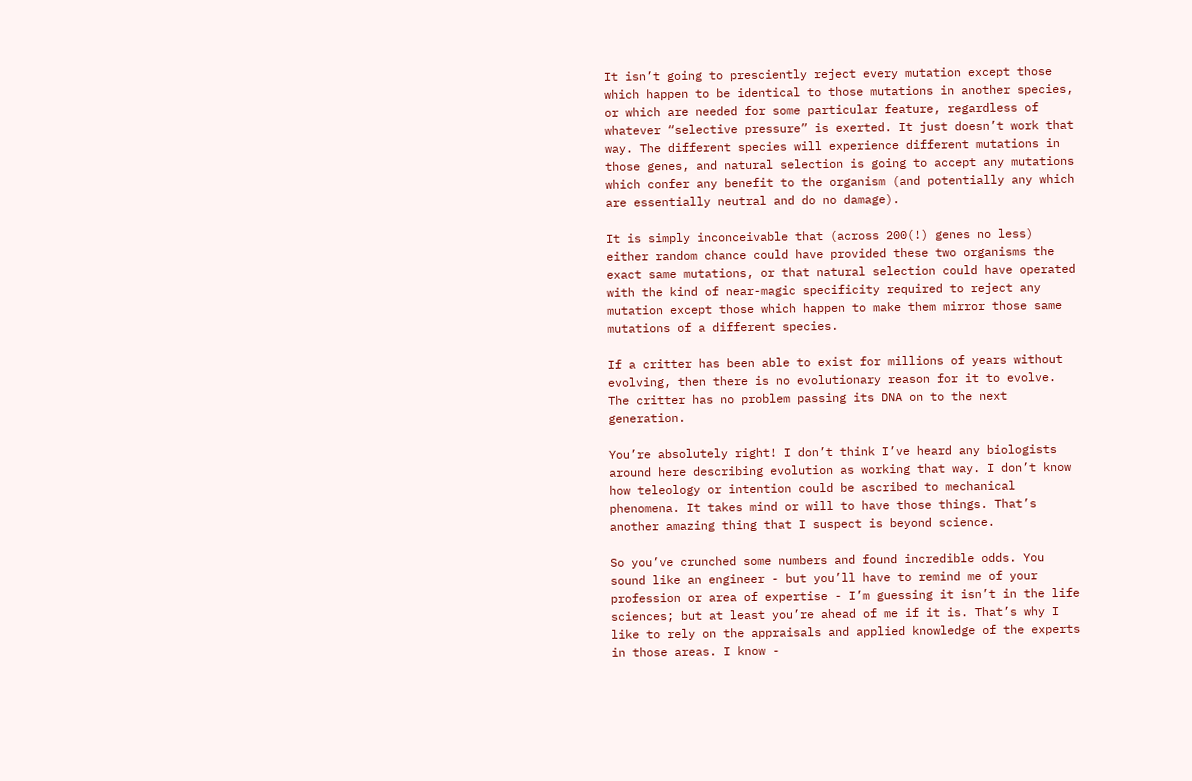It isn’t going to presciently reject every mutation except those which happen to be identical to those mutations in another species, or which are needed for some particular feature, regardless of whatever “selective pressure” is exerted. It just doesn’t work that way. The different species will experience different mutations in those genes, and natural selection is going to accept any mutations which confer any benefit to the organism (and potentially any which are essentially neutral and do no damage).

It is simply inconceivable that (across 200(!) genes no less) either random chance could have provided these two organisms the exact same mutations, or that natural selection could have operated with the kind of near-magic specificity required to reject any mutation except those which happen to make them mirror those same mutations of a different species.

If a critter has been able to exist for millions of years without evolving, then there is no evolutionary reason for it to evolve. The critter has no problem passing its DNA on to the next generation.

You’re absolutely right! I don’t think I’ve heard any biologists around here describing evolution as working that way. I don’t know how teleology or intention could be ascribed to mechanical phenomena. It takes mind or will to have those things. That’s another amazing thing that I suspect is beyond science.

So you’ve crunched some numbers and found incredible odds. You sound like an engineer - but you’ll have to remind me of your profession or area of expertise - I’m guessing it isn’t in the life sciences; but at least you’re ahead of me if it is. That’s why I like to rely on the appraisals and applied knowledge of the experts in those areas. I know -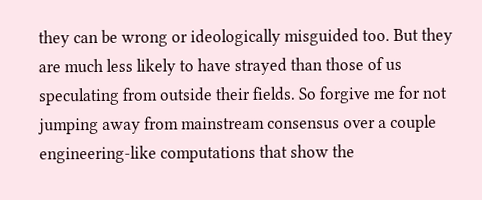they can be wrong or ideologically misguided too. But they are much less likely to have strayed than those of us speculating from outside their fields. So forgive me for not jumping away from mainstream consensus over a couple engineering-like computations that show the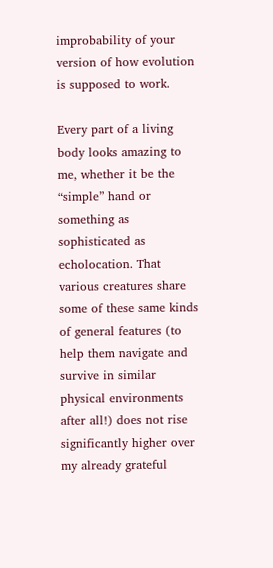improbability of your version of how evolution is supposed to work.

Every part of a living body looks amazing to me, whether it be the “simple” hand or something as sophisticated as echolocation. That various creatures share some of these same kinds of general features (to help them navigate and survive in similar physical environments after all!) does not rise significantly higher over my already grateful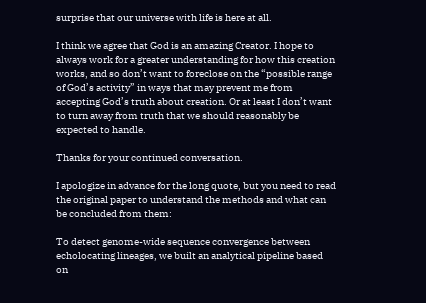surprise that our universe with life is here at all.

I think we agree that God is an amazing Creator. I hope to always work for a greater understanding for how this creation works, and so don’t want to foreclose on the “possible range of God’s activity” in ways that may prevent me from accepting God’s truth about creation. Or at least I don’t want to turn away from truth that we should reasonably be expected to handle.

Thanks for your continued conversation.

I apologize in advance for the long quote, but you need to read the original paper to understand the methods and what can be concluded from them:

To detect genome-wide sequence convergence between echolocating lineages, we built an analytical pipeline based on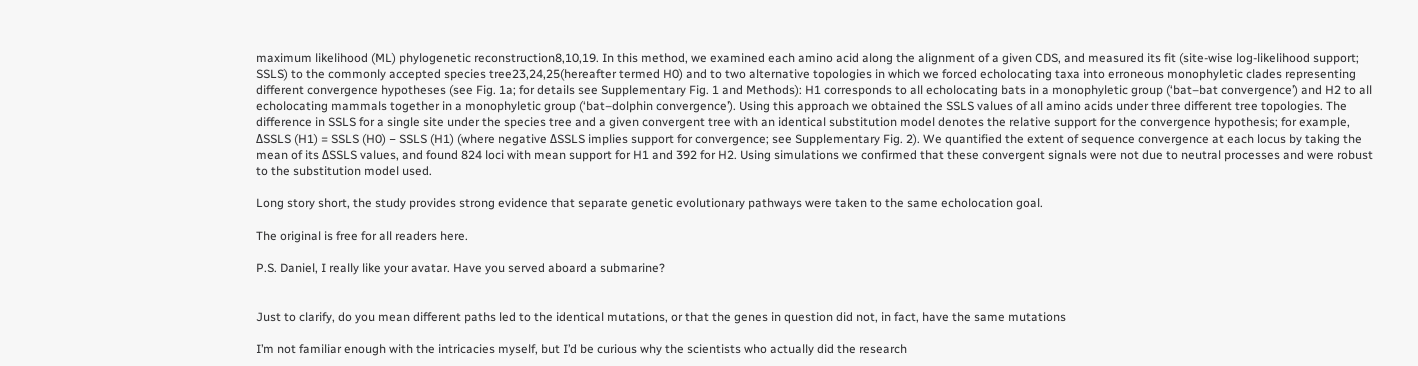maximum likelihood (ML) phylogenetic reconstruction8,10,19. In this method, we examined each amino acid along the alignment of a given CDS, and measured its fit (site-wise log-likelihood support; SSLS) to the commonly accepted species tree23,24,25(hereafter termed H0) and to two alternative topologies in which we forced echolocating taxa into erroneous monophyletic clades representing different convergence hypotheses (see Fig. 1a; for details see Supplementary Fig. 1 and Methods): H1 corresponds to all echolocating bats in a monophyletic group (‘bat–bat convergence’) and H2 to all echolocating mammals together in a monophyletic group (‘bat–dolphin convergence’). Using this approach we obtained the SSLS values of all amino acids under three different tree topologies. The difference in SSLS for a single site under the species tree and a given convergent tree with an identical substitution model denotes the relative support for the convergence hypothesis; for example, ΔSSLS (H1) = SSLS (H0) − SSLS (H1) (where negative ΔSSLS implies support for convergence; see Supplementary Fig. 2). We quantified the extent of sequence convergence at each locus by taking the mean of its ΔSSLS values, and found 824 loci with mean support for H1 and 392 for H2. Using simulations we confirmed that these convergent signals were not due to neutral processes and were robust to the substitution model used.

Long story short, the study provides strong evidence that separate genetic evolutionary pathways were taken to the same echolocation goal.

The original is free for all readers here.

P.S. Daniel, I really like your avatar. Have you served aboard a submarine?


Just to clarify, do you mean different paths led to the identical mutations, or that the genes in question did not, in fact, have the same mutations

I’m not familiar enough with the intricacies myself, but I’d be curious why the scientists who actually did the research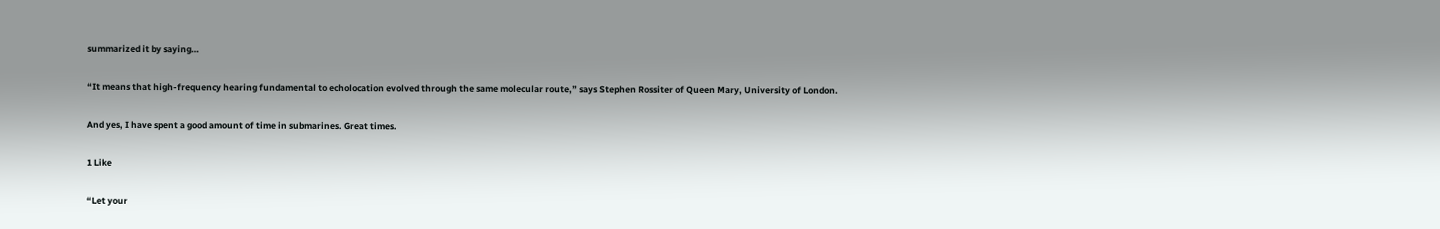summarized it by saying…

“It means that high-frequency hearing fundamental to echolocation evolved through the same molecular route,” says Stephen Rossiter of Queen Mary, University of London.

And yes, I have spent a good amount of time in submarines. Great times.

1 Like

“Let your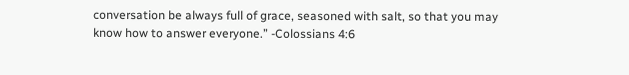conversation be always full of grace, seasoned with salt, so that you may know how to answer everyone.” -Colossians 4:6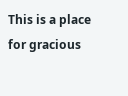This is a place for gracious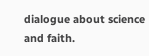dialogue about science and faith.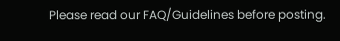Please read our FAQ/Guidelines before posting.